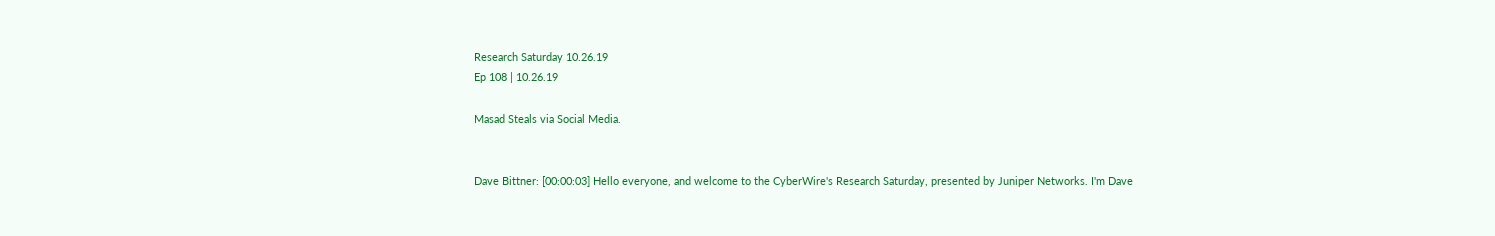Research Saturday 10.26.19
Ep 108 | 10.26.19

Masad Steals via Social Media.


Dave Bittner: [00:00:03] Hello everyone, and welcome to the CyberWire's Research Saturday, presented by Juniper Networks. I'm Dave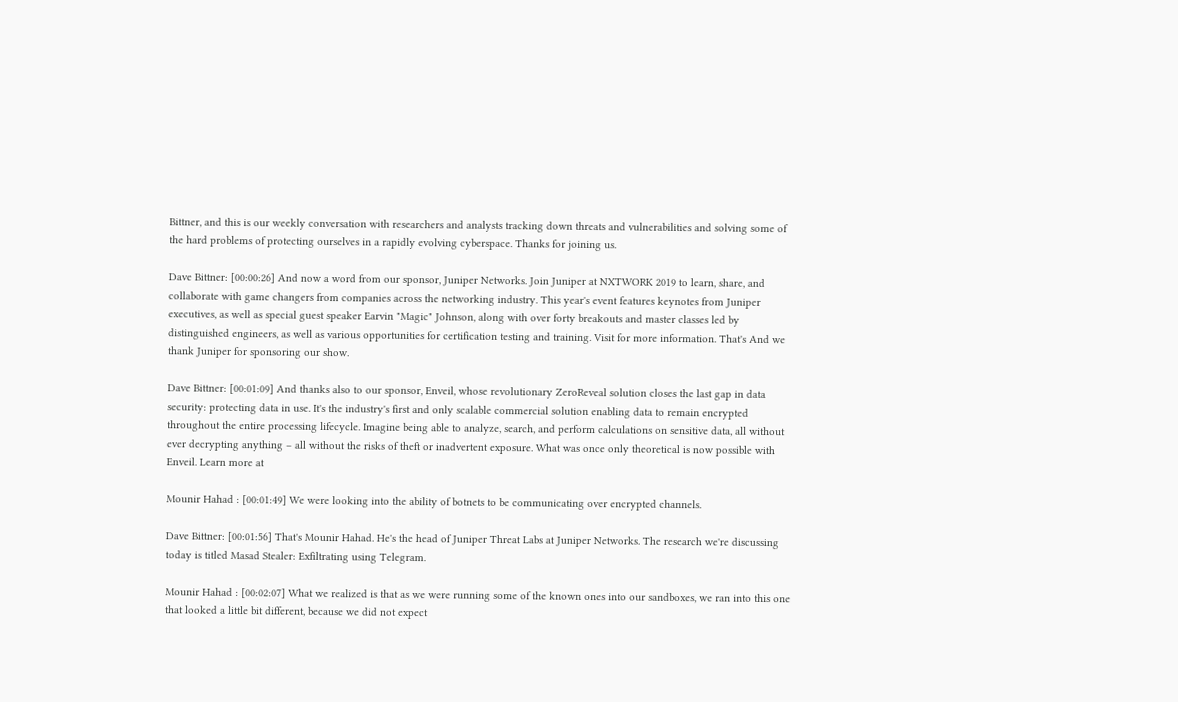Bittner, and this is our weekly conversation with researchers and analysts tracking down threats and vulnerabilities and solving some of the hard problems of protecting ourselves in a rapidly evolving cyberspace. Thanks for joining us.

Dave Bittner: [00:00:26] And now a word from our sponsor, Juniper Networks. Join Juniper at NXTWORK 2019 to learn, share, and collaborate with game changers from companies across the networking industry. This year's event features keynotes from Juniper executives, as well as special guest speaker Earvin "Magic" Johnson, along with over forty breakouts and master classes led by distinguished engineers, as well as various opportunities for certification testing and training. Visit for more information. That's And we thank Juniper for sponsoring our show.

Dave Bittner: [00:01:09] And thanks also to our sponsor, Enveil, whose revolutionary ZeroReveal solution closes the last gap in data security: protecting data in use. It's the industry's first and only scalable commercial solution enabling data to remain encrypted throughout the entire processing lifecycle. Imagine being able to analyze, search, and perform calculations on sensitive data, all without ever decrypting anything – all without the risks of theft or inadvertent exposure. What was once only theoretical is now possible with Enveil. Learn more at

Mounir Hahad : [00:01:49] We were looking into the ability of botnets to be communicating over encrypted channels.

Dave Bittner: [00:01:56] That's Mounir Hahad. He's the head of Juniper Threat Labs at Juniper Networks. The research we're discussing today is titled Masad Stealer: Exfiltrating using Telegram.

Mounir Hahad : [00:02:07] What we realized is that as we were running some of the known ones into our sandboxes, we ran into this one that looked a little bit different, because we did not expect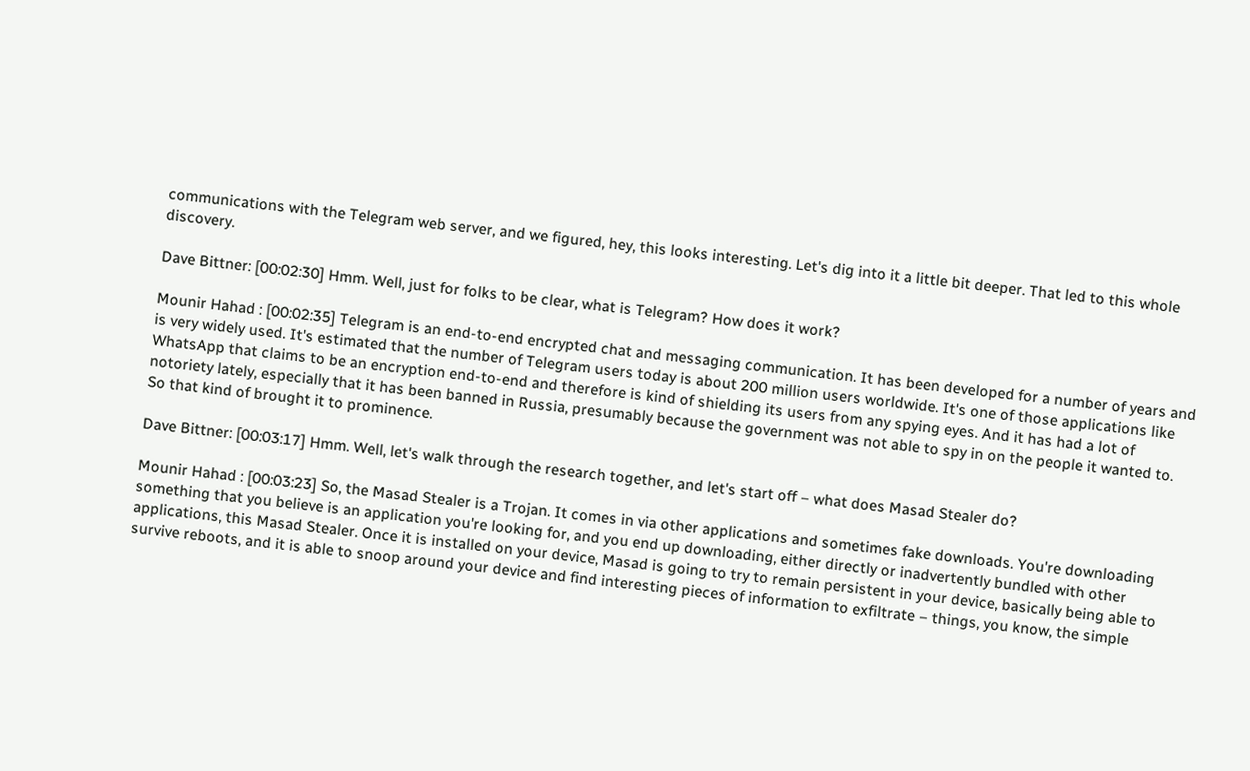communications with the Telegram web server, and we figured, hey, this looks interesting. Let's dig into it a little bit deeper. That led to this whole discovery.

Dave Bittner: [00:02:30] Hmm. Well, just for folks to be clear, what is Telegram? How does it work?

Mounir Hahad : [00:02:35] Telegram is an end-to-end encrypted chat and messaging communication. It has been developed for a number of years and is very widely used. It's estimated that the number of Telegram users today is about 200 million users worldwide. It's one of those applications like WhatsApp that claims to be an encryption end-to-end and therefore is kind of shielding its users from any spying eyes. And it has had a lot of notoriety lately, especially that it has been banned in Russia, presumably because the government was not able to spy in on the people it wanted to. So that kind of brought it to prominence.

Dave Bittner: [00:03:17] Hmm. Well, let's walk through the research together, and let's start off – what does Masad Stealer do?

Mounir Hahad : [00:03:23] So, the Masad Stealer is a Trojan. It comes in via other applications and sometimes fake downloads. You're downloading something that you believe is an application you're looking for, and you end up downloading, either directly or inadvertently bundled with other applications, this Masad Stealer. Once it is installed on your device, Masad is going to try to remain persistent in your device, basically being able to survive reboots, and it is able to snoop around your device and find interesting pieces of information to exfiltrate – things, you know, the simple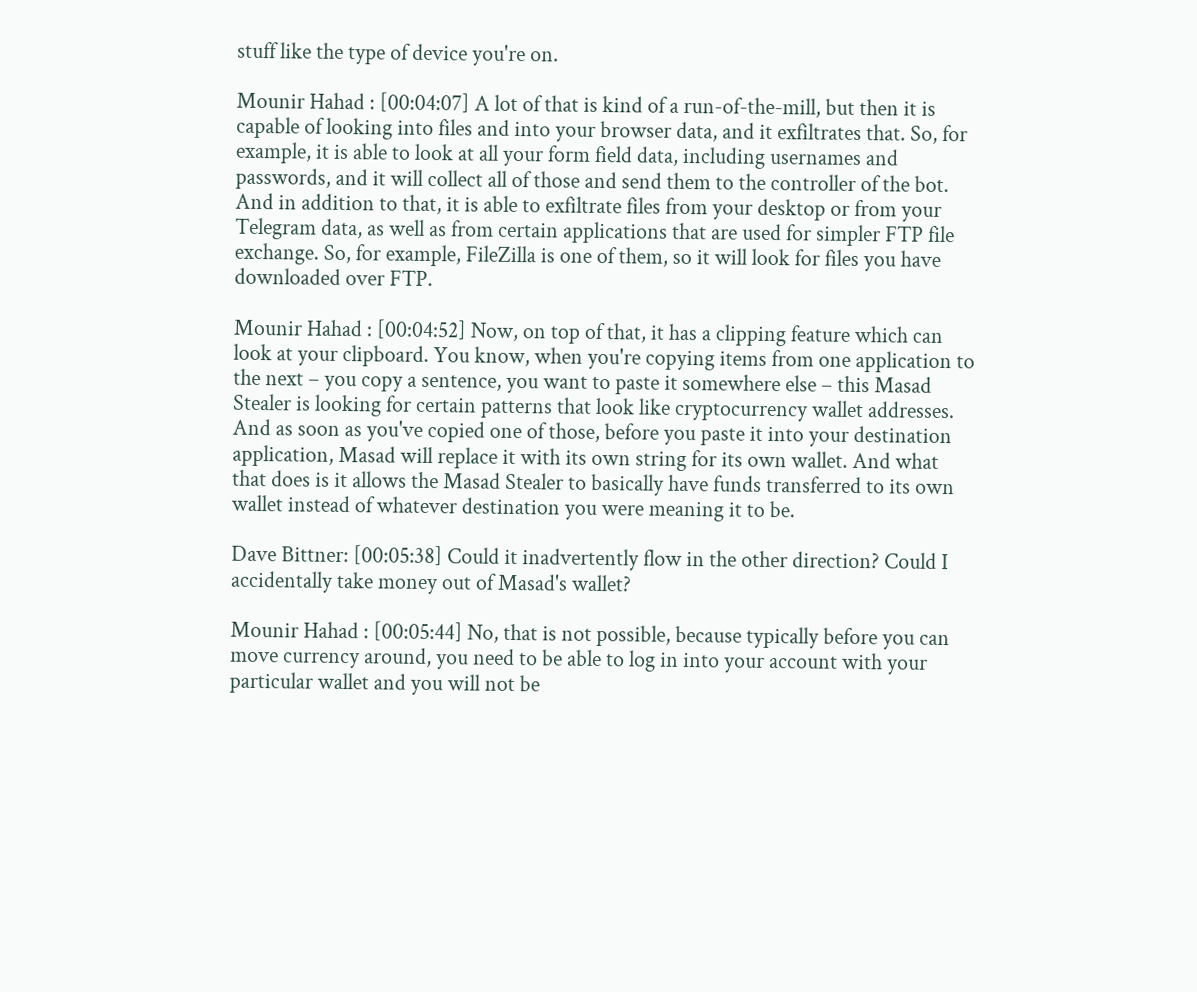stuff like the type of device you're on.

Mounir Hahad : [00:04:07] A lot of that is kind of a run-of-the-mill, but then it is capable of looking into files and into your browser data, and it exfiltrates that. So, for example, it is able to look at all your form field data, including usernames and passwords, and it will collect all of those and send them to the controller of the bot. And in addition to that, it is able to exfiltrate files from your desktop or from your Telegram data, as well as from certain applications that are used for simpler FTP file exchange. So, for example, FileZilla is one of them, so it will look for files you have downloaded over FTP.

Mounir Hahad : [00:04:52] Now, on top of that, it has a clipping feature which can look at your clipboard. You know, when you're copying items from one application to the next – you copy a sentence, you want to paste it somewhere else – this Masad Stealer is looking for certain patterns that look like cryptocurrency wallet addresses. And as soon as you've copied one of those, before you paste it into your destination application, Masad will replace it with its own string for its own wallet. And what that does is it allows the Masad Stealer to basically have funds transferred to its own wallet instead of whatever destination you were meaning it to be.

Dave Bittner: [00:05:38] Could it inadvertently flow in the other direction? Could I accidentally take money out of Masad's wallet?

Mounir Hahad : [00:05:44] No, that is not possible, because typically before you can move currency around, you need to be able to log in into your account with your particular wallet and you will not be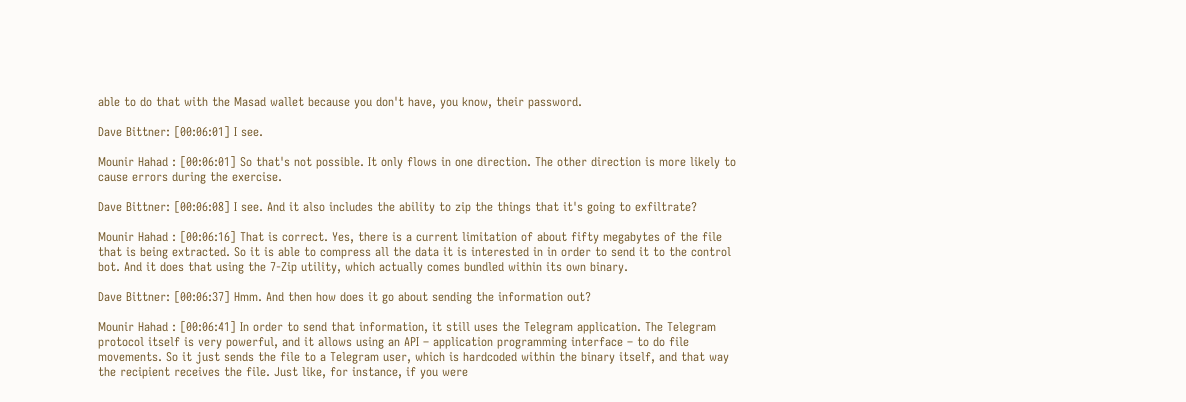able to do that with the Masad wallet because you don't have, you know, their password.

Dave Bittner: [00:06:01] I see.

Mounir Hahad : [00:06:01] So that's not possible. It only flows in one direction. The other direction is more likely to cause errors during the exercise.

Dave Bittner: [00:06:08] I see. And it also includes the ability to zip the things that it's going to exfiltrate?

Mounir Hahad : [00:06:16] That is correct. Yes, there is a current limitation of about fifty megabytes of the file that is being extracted. So it is able to compress all the data it is interested in in order to send it to the control bot. And it does that using the 7-Zip utility, which actually comes bundled within its own binary.

Dave Bittner: [00:06:37] Hmm. And then how does it go about sending the information out?

Mounir Hahad : [00:06:41] In order to send that information, it still uses the Telegram application. The Telegram protocol itself is very powerful, and it allows using an API – application programming interface – to do file movements. So it just sends the file to a Telegram user, which is hardcoded within the binary itself, and that way the recipient receives the file. Just like, for instance, if you were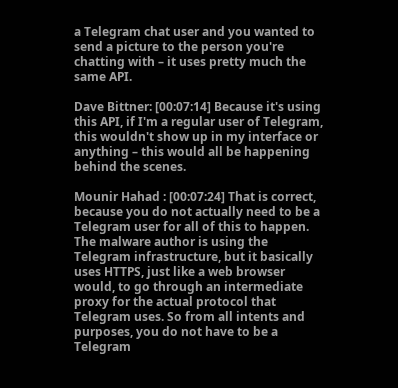a Telegram chat user and you wanted to send a picture to the person you're chatting with – it uses pretty much the same API.

Dave Bittner: [00:07:14] Because it's using this API, if I'm a regular user of Telegram, this wouldn't show up in my interface or anything – this would all be happening behind the scenes.

Mounir Hahad : [00:07:24] That is correct, because you do not actually need to be a Telegram user for all of this to happen. The malware author is using the Telegram infrastructure, but it basically uses HTTPS, just like a web browser would, to go through an intermediate proxy for the actual protocol that Telegram uses. So from all intents and purposes, you do not have to be a Telegram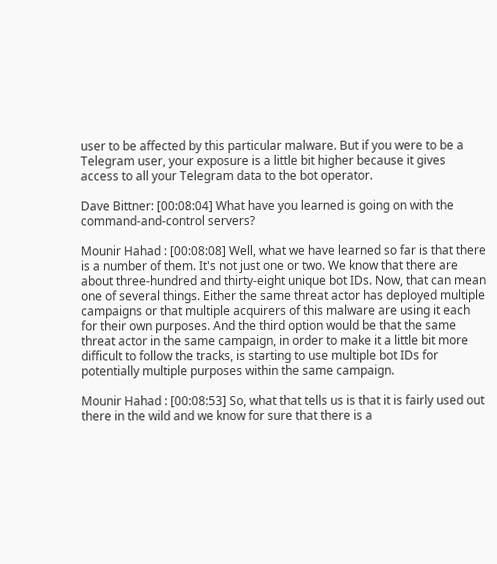user to be affected by this particular malware. But if you were to be a Telegram user, your exposure is a little bit higher because it gives access to all your Telegram data to the bot operator.

Dave Bittner: [00:08:04] What have you learned is going on with the command-and-control servers?

Mounir Hahad : [00:08:08] Well, what we have learned so far is that there is a number of them. It's not just one or two. We know that there are about three-hundred and thirty-eight unique bot IDs. Now, that can mean one of several things. Either the same threat actor has deployed multiple campaigns or that multiple acquirers of this malware are using it each for their own purposes. And the third option would be that the same threat actor in the same campaign, in order to make it a little bit more difficult to follow the tracks, is starting to use multiple bot IDs for potentially multiple purposes within the same campaign.

Mounir Hahad : [00:08:53] So, what that tells us is that it is fairly used out there in the wild and we know for sure that there is a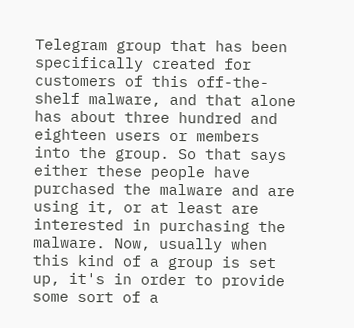Telegram group that has been specifically created for customers of this off-the-shelf malware, and that alone has about three hundred and eighteen users or members into the group. So that says either these people have purchased the malware and are using it, or at least are interested in purchasing the malware. Now, usually when this kind of a group is set up, it's in order to provide some sort of a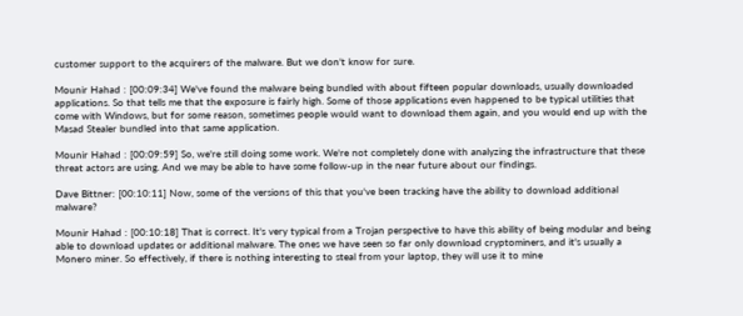customer support to the acquirers of the malware. But we don't know for sure.

Mounir Hahad : [00:09:34] We've found the malware being bundled with about fifteen popular downloads, usually downloaded applications. So that tells me that the exposure is fairly high. Some of those applications even happened to be typical utilities that come with Windows, but for some reason, sometimes people would want to download them again, and you would end up with the Masad Stealer bundled into that same application.

Mounir Hahad : [00:09:59] So, we're still doing some work. We're not completely done with analyzing the infrastructure that these threat actors are using. And we may be able to have some follow-up in the near future about our findings.

Dave Bittner: [00:10:11] Now, some of the versions of this that you've been tracking have the ability to download additional malware?

Mounir Hahad : [00:10:18] That is correct. It's very typical from a Trojan perspective to have this ability of being modular and being able to download updates or additional malware. The ones we have seen so far only download cryptominers, and it's usually a Monero miner. So effectively, if there is nothing interesting to steal from your laptop, they will use it to mine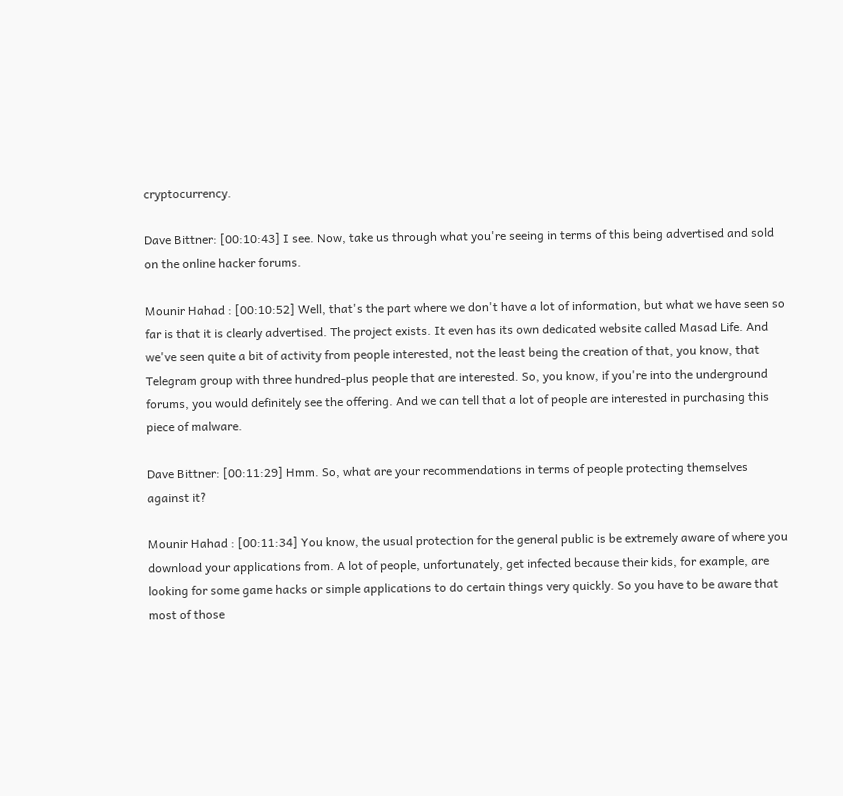cryptocurrency.

Dave Bittner: [00:10:43] I see. Now, take us through what you're seeing in terms of this being advertised and sold on the online hacker forums.

Mounir Hahad : [00:10:52] Well, that's the part where we don't have a lot of information, but what we have seen so far is that it is clearly advertised. The project exists. It even has its own dedicated website called Masad Life. And we've seen quite a bit of activity from people interested, not the least being the creation of that, you know, that Telegram group with three hundred-plus people that are interested. So, you know, if you're into the underground forums, you would definitely see the offering. And we can tell that a lot of people are interested in purchasing this piece of malware.

Dave Bittner: [00:11:29] Hmm. So, what are your recommendations in terms of people protecting themselves against it?

Mounir Hahad : [00:11:34] You know, the usual protection for the general public is be extremely aware of where you download your applications from. A lot of people, unfortunately, get infected because their kids, for example, are looking for some game hacks or simple applications to do certain things very quickly. So you have to be aware that most of those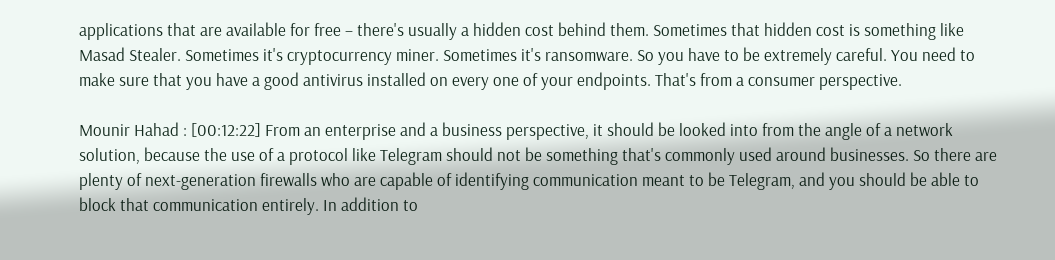applications that are available for free – there's usually a hidden cost behind them. Sometimes that hidden cost is something like Masad Stealer. Sometimes it's cryptocurrency miner. Sometimes it's ransomware. So you have to be extremely careful. You need to make sure that you have a good antivirus installed on every one of your endpoints. That's from a consumer perspective.

Mounir Hahad : [00:12:22] From an enterprise and a business perspective, it should be looked into from the angle of a network solution, because the use of a protocol like Telegram should not be something that's commonly used around businesses. So there are plenty of next-generation firewalls who are capable of identifying communication meant to be Telegram, and you should be able to block that communication entirely. In addition to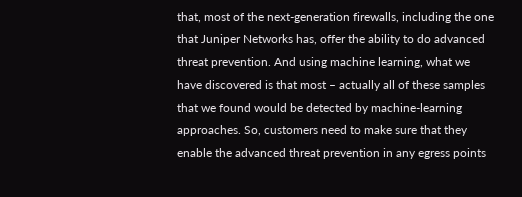that, most of the next-generation firewalls, including the one that Juniper Networks has, offer the ability to do advanced threat prevention. And using machine learning, what we have discovered is that most – actually all of these samples that we found would be detected by machine-learning approaches. So, customers need to make sure that they enable the advanced threat prevention in any egress points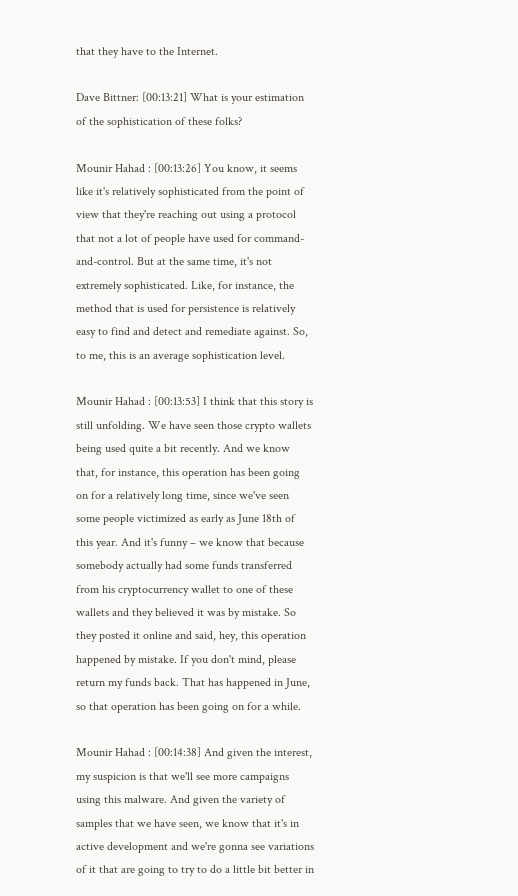that they have to the Internet.

Dave Bittner: [00:13:21] What is your estimation of the sophistication of these folks?

Mounir Hahad : [00:13:26] You know, it seems like it's relatively sophisticated from the point of view that they're reaching out using a protocol that not a lot of people have used for command-and-control. But at the same time, it's not extremely sophisticated. Like, for instance, the method that is used for persistence is relatively easy to find and detect and remediate against. So, to me, this is an average sophistication level.

Mounir Hahad : [00:13:53] I think that this story is still unfolding. We have seen those crypto wallets being used quite a bit recently. And we know that, for instance, this operation has been going on for a relatively long time, since we've seen some people victimized as early as June 18th of this year. And it's funny – we know that because somebody actually had some funds transferred from his cryptocurrency wallet to one of these wallets and they believed it was by mistake. So they posted it online and said, hey, this operation happened by mistake. If you don't mind, please return my funds back. That has happened in June, so that operation has been going on for a while.

Mounir Hahad : [00:14:38] And given the interest, my suspicion is that we'll see more campaigns using this malware. And given the variety of samples that we have seen, we know that it's in active development and we're gonna see variations of it that are going to try to do a little bit better in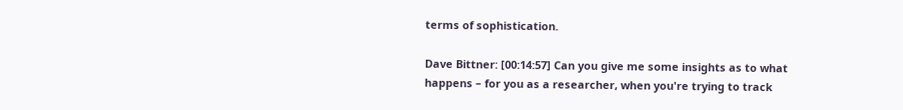terms of sophistication.

Dave Bittner: [00:14:57] Can you give me some insights as to what happens – for you as a researcher, when you're trying to track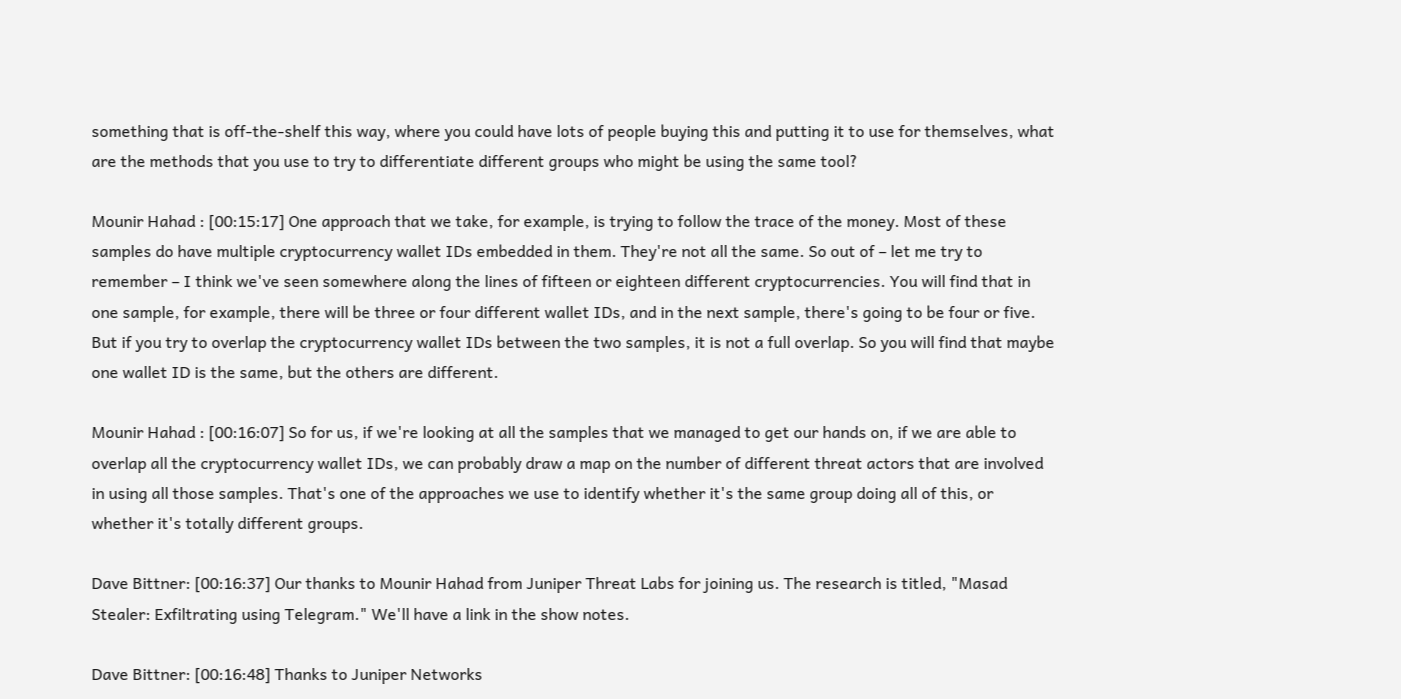something that is off-the-shelf this way, where you could have lots of people buying this and putting it to use for themselves, what are the methods that you use to try to differentiate different groups who might be using the same tool?

Mounir Hahad : [00:15:17] One approach that we take, for example, is trying to follow the trace of the money. Most of these samples do have multiple cryptocurrency wallet IDs embedded in them. They're not all the same. So out of – let me try to remember – I think we've seen somewhere along the lines of fifteen or eighteen different cryptocurrencies. You will find that in one sample, for example, there will be three or four different wallet IDs, and in the next sample, there's going to be four or five. But if you try to overlap the cryptocurrency wallet IDs between the two samples, it is not a full overlap. So you will find that maybe one wallet ID is the same, but the others are different.

Mounir Hahad : [00:16:07] So for us, if we're looking at all the samples that we managed to get our hands on, if we are able to overlap all the cryptocurrency wallet IDs, we can probably draw a map on the number of different threat actors that are involved in using all those samples. That's one of the approaches we use to identify whether it's the same group doing all of this, or whether it's totally different groups.

Dave Bittner: [00:16:37] Our thanks to Mounir Hahad from Juniper Threat Labs for joining us. The research is titled, "Masad Stealer: Exfiltrating using Telegram." We'll have a link in the show notes.

Dave Bittner: [00:16:48] Thanks to Juniper Networks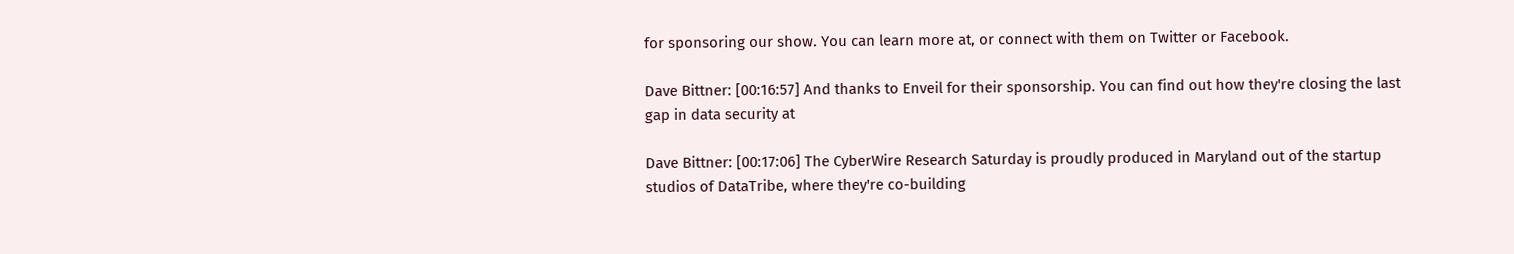for sponsoring our show. You can learn more at, or connect with them on Twitter or Facebook.

Dave Bittner: [00:16:57] And thanks to Enveil for their sponsorship. You can find out how they're closing the last gap in data security at

Dave Bittner: [00:17:06] The CyberWire Research Saturday is proudly produced in Maryland out of the startup studios of DataTribe, where they're co-building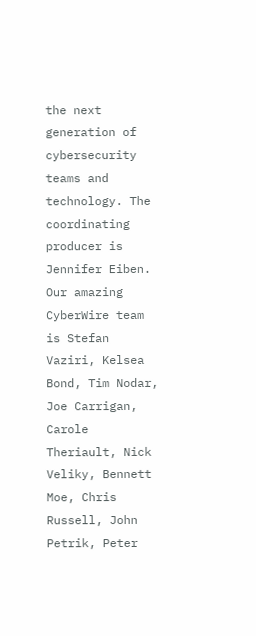the next generation of cybersecurity teams and technology. The coordinating producer is Jennifer Eiben. Our amazing CyberWire team is Stefan Vaziri, Kelsea Bond, Tim Nodar, Joe Carrigan, Carole Theriault, Nick Veliky, Bennett Moe, Chris Russell, John Petrik, Peter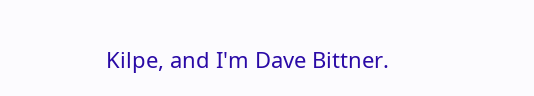Kilpe, and I'm Dave Bittner.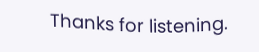Thanks for listening.